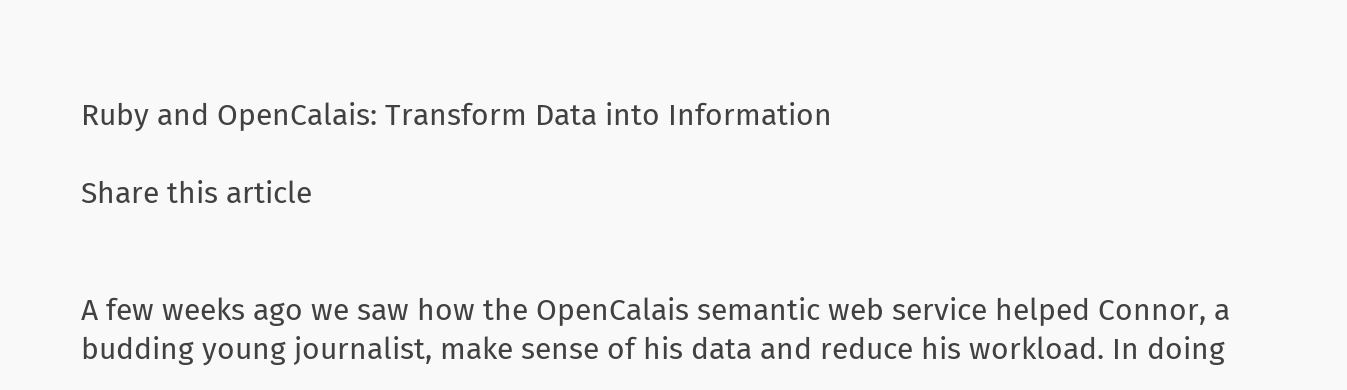Ruby and OpenCalais: Transform Data into Information

Share this article


A few weeks ago we saw how the OpenCalais semantic web service helped Connor, a budding young journalist, make sense of his data and reduce his workload. In doing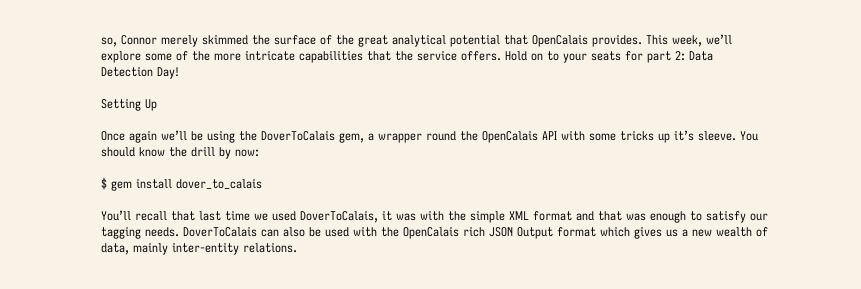so, Connor merely skimmed the surface of the great analytical potential that OpenCalais provides. This week, we’ll explore some of the more intricate capabilities that the service offers. Hold on to your seats for part 2: Data Detection Day!

Setting Up

Once again we’ll be using the DoverToCalais gem, a wrapper round the OpenCalais API with some tricks up it’s sleeve. You should know the drill by now:

$ gem install dover_to_calais

You’ll recall that last time we used DoverToCalais, it was with the simple XML format and that was enough to satisfy our tagging needs. DoverToCalais can also be used with the OpenCalais rich JSON Output format which gives us a new wealth of data, mainly inter-entity relations.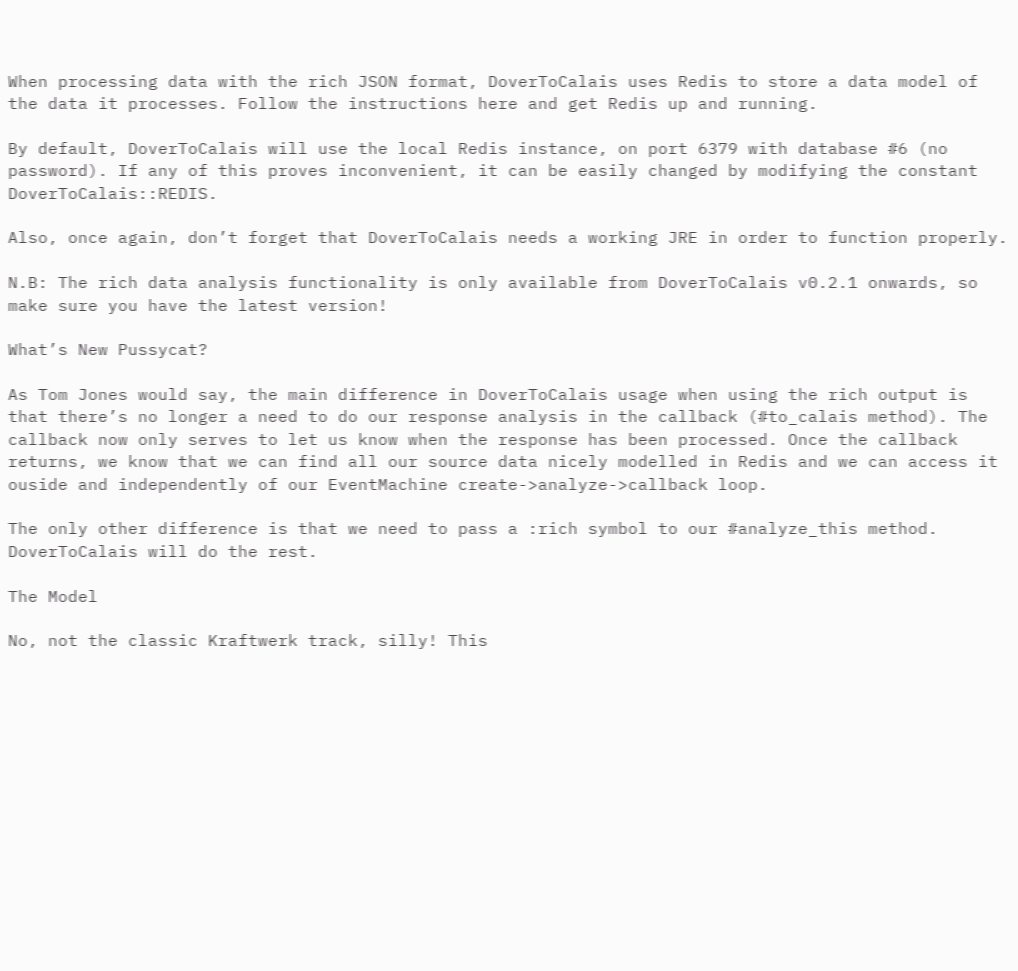When processing data with the rich JSON format, DoverToCalais uses Redis to store a data model of the data it processes. Follow the instructions here and get Redis up and running.

By default, DoverToCalais will use the local Redis instance, on port 6379 with database #6 (no password). If any of this proves inconvenient, it can be easily changed by modifying the constant DoverToCalais::REDIS.

Also, once again, don’t forget that DoverToCalais needs a working JRE in order to function properly.

N.B: The rich data analysis functionality is only available from DoverToCalais v0.2.1 onwards, so make sure you have the latest version!

What’s New Pussycat?

As Tom Jones would say, the main difference in DoverToCalais usage when using the rich output is that there’s no longer a need to do our response analysis in the callback (#to_calais method). The callback now only serves to let us know when the response has been processed. Once the callback returns, we know that we can find all our source data nicely modelled in Redis and we can access it ouside and independently of our EventMachine create->analyze->callback loop.

The only other difference is that we need to pass a :rich symbol to our #analyze_this method. DoverToCalais will do the rest.

The Model

No, not the classic Kraftwerk track, silly! This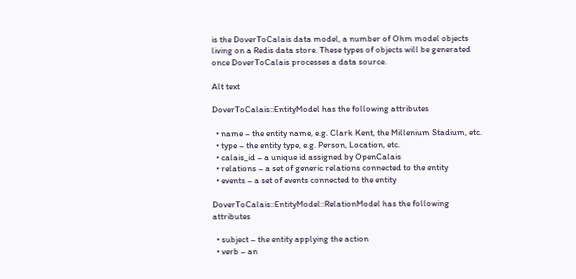is the DoverToCalais data model, a number of Ohm model objects living on a Redis data store. These types of objects will be generated once DoverToCalais processes a data source.

Alt text

DoverToCalais::EntityModel has the following attributes

  • name – the entity name, e.g. Clark Kent, the Millenium Stadium, etc.
  • type – the entity type, e.g. Person, Location, etc.
  • calais_id – a unique id assigned by OpenCalais
  • relations – a set of generic relations connected to the entity
  • events – a set of events connected to the entity

DoverToCalais::EntityModel::RelationModel has the following attributes

  • subject – the entity applying the action
  • verb – an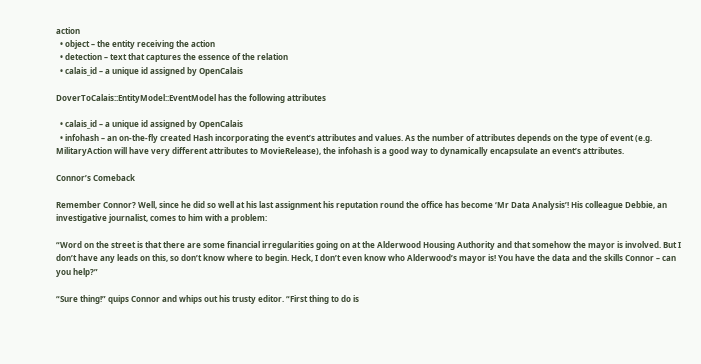action
  • object – the entity receiving the action
  • detection – text that captures the essence of the relation
  • calais_id – a unique id assigned by OpenCalais

DoverToCalais::EntityModel::EventModel has the following attributes

  • calais_id – a unique id assigned by OpenCalais
  • infohash – an on-the-fly created Hash incorporating the event’s attributes and values. As the number of attributes depends on the type of event (e.g. MilitaryAction will have very different attributes to MovieRelease), the infohash is a good way to dynamically encapsulate an event’s attributes.

Connor’s Comeback

Remember Connor? Well, since he did so well at his last assignment his reputation round the office has become ‘Mr Data Analysis’! His colleague Debbie, an investigative journalist, comes to him with a problem:

“Word on the street is that there are some financial irregularities going on at the Alderwood Housing Authority and that somehow the mayor is involved. But I don’t have any leads on this, so don’t know where to begin. Heck, I don’t even know who Alderwood’s mayor is! You have the data and the skills Connor – can you help?”

“Sure thing!” quips Connor and whips out his trusty editor. “First thing to do is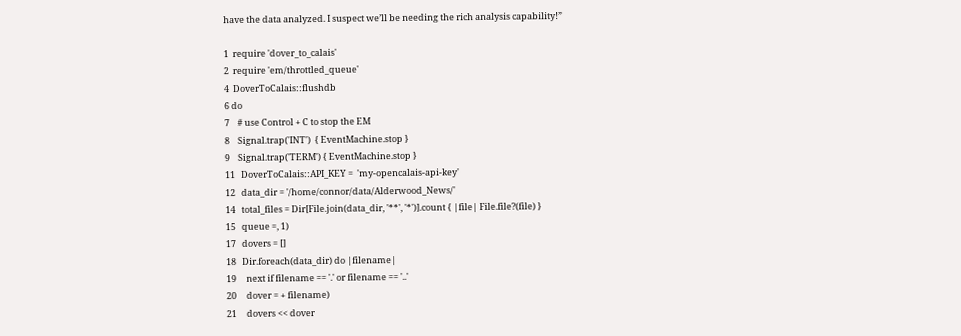have the data analyzed. I suspect we’ll be needing the rich analysis capability!”

1  require 'dover_to_calais'
2  require 'em/throttled_queue'
4  DoverToCalais::flushdb
6 do
7    # use Control + C to stop the EM
8    Signal.trap('INT')  { EventMachine.stop }
9    Signal.trap('TERM') { EventMachine.stop }
11   DoverToCalais::API_KEY =  'my-opencalais-api-key'
12   data_dir = '/home/connor/data/Alderwood_News/'
14   total_files = Dir[File.join(data_dir, '**', '*')].count { |file| File.file?(file) }
15   queue =, 1)
17   dovers = []
18   Dir.foreach(data_dir) do |filename|
19     next if filename == '.' or filename == '..'
20     dover = + filename)
21     dovers << dover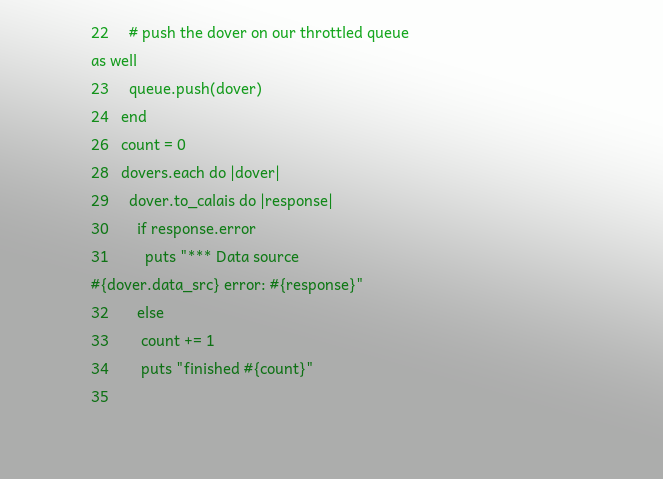22     # push the dover on our throttled queue as well
23     queue.push(dover)
24   end
26   count = 0
28   dovers.each do |dover|
29     dover.to_calais do |response|
30       if response.error
31         puts "*** Data source #{dover.data_src} error: #{response}"
32       else
33        count += 1
34        puts "finished #{count}"
35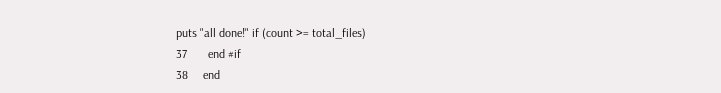puts "all done!" if (count >= total_files)
37       end #if
38     end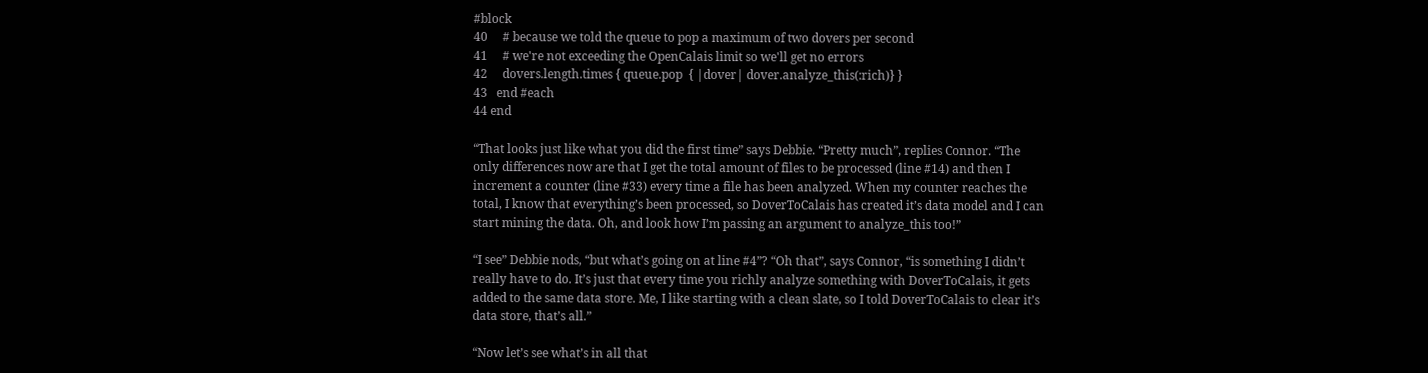#block
40     # because we told the queue to pop a maximum of two dovers per second
41     # we're not exceeding the OpenCalais limit so we'll get no errors
42     dovers.length.times { queue.pop  { |dover| dover.analyze_this(:rich)} }
43   end #each
44 end

“That looks just like what you did the first time” says Debbie. “Pretty much”, replies Connor. “The only differences now are that I get the total amount of files to be processed (line #14) and then I increment a counter (line #33) every time a file has been analyzed. When my counter reaches the total, I know that everything’s been processed, so DoverToCalais has created it’s data model and I can start mining the data. Oh, and look how I’m passing an argument to analyze_this too!”

“I see” Debbie nods, “but what’s going on at line #4”? “Oh that”, says Connor, “is something I didn’t really have to do. It’s just that every time you richly analyze something with DoverToCalais, it gets added to the same data store. Me, I like starting with a clean slate, so I told DoverToCalais to clear it’s data store, that’s all.”

“Now let’s see what’s in all that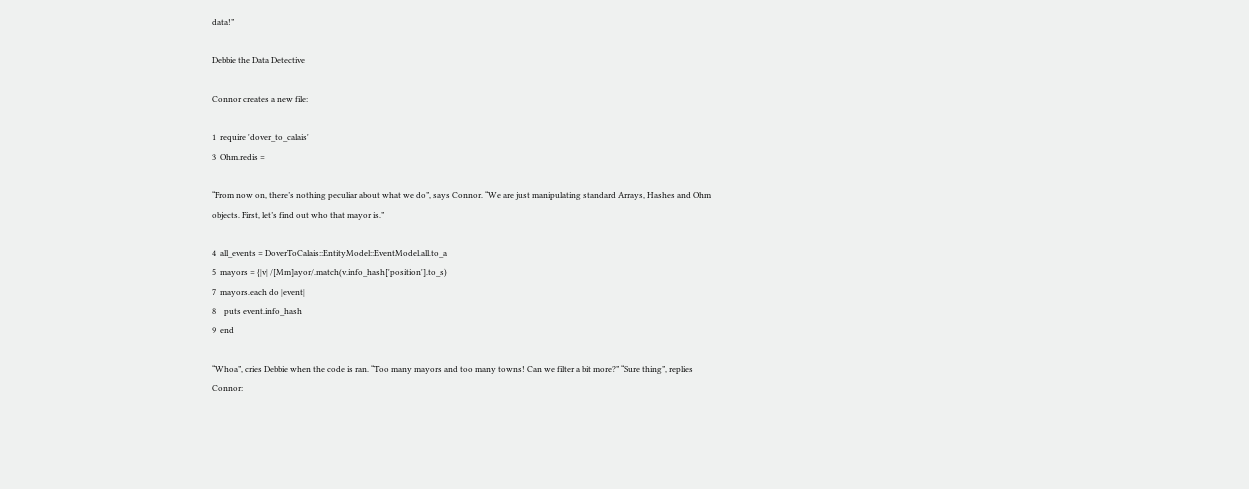data!”

Debbie the Data Detective

Connor creates a new file:

1  require 'dover_to_calais'
3  Ohm.redis =

“From now on, there’s nothing peculiar about what we do”, says Connor. “We are just manipulating standard Arrays, Hashes and Ohm objects. First, let’s find out who that mayor is.”

4  all_events = DoverToCalais::EntityModel::EventModel.all.to_a
5  mayors = {|v| /[Mm]ayor/.match(v.info_hash['position'].to_s)
7  mayors.each do |event|
8    puts event.info_hash
9  end

“Whoa”, cries Debbie when the code is ran. “Too many mayors and too many towns! Can we filter a bit more?” “Sure thing”, replies Connor: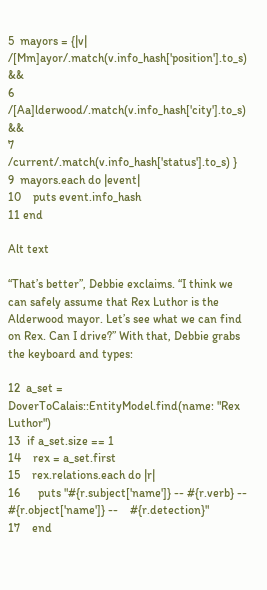5  mayors = {|v| /[Mm]ayor/.match(v.info_hash['position'].to_s) &&
6                            /[Aa]lderwood/.match(v.info_hash['city'].to_s) &&
7                            /current/.match(v.info_hash['status'].to_s) }
9  mayors.each do |event|
10    puts event.info_hash
11 end

Alt text

“That’s better”, Debbie exclaims. “I think we can safely assume that Rex Luthor is the Alderwood mayor. Let’s see what we can find on Rex. Can I drive?” With that, Debbie grabs the keyboard and types:

12  a_set = DoverToCalais::EntityModel.find(name: "Rex Luthor")
13  if a_set.size == 1
14    rex = a_set.first
15    rex.relations.each do |r|
16      puts "#{r.subject['name']} -- #{r.verb} -- #{r.object['name']} --    #{r.detection}"
17    end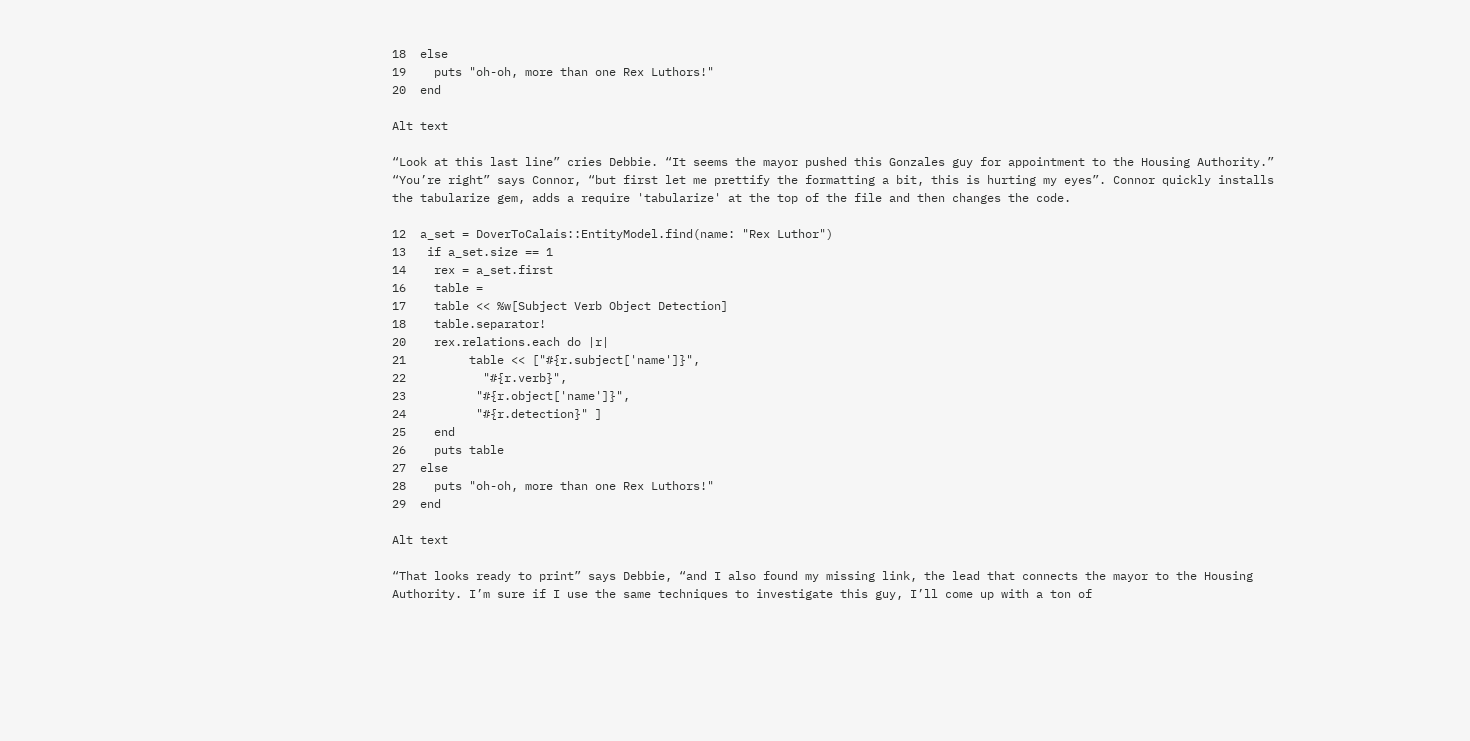18  else
19    puts "oh-oh, more than one Rex Luthors!"
20  end

Alt text

“Look at this last line” cries Debbie. “It seems the mayor pushed this Gonzales guy for appointment to the Housing Authority.” “You’re right” says Connor, “but first let me prettify the formatting a bit, this is hurting my eyes”. Connor quickly installs the tabularize gem, adds a require 'tabularize' at the top of the file and then changes the code.

12  a_set = DoverToCalais::EntityModel.find(name: "Rex Luthor")
13   if a_set.size == 1
14    rex = a_set.first
16    table =
17    table << %w[Subject Verb Object Detection]
18    table.separator!
20    rex.relations.each do |r|
21         table << ["#{r.subject['name']}",
22           "#{r.verb}",
23          "#{r.object['name']}",
24          "#{r.detection}" ]
25    end
26    puts table
27  else
28    puts "oh-oh, more than one Rex Luthors!"
29  end

Alt text

“That looks ready to print” says Debbie, “and I also found my missing link, the lead that connects the mayor to the Housing Authority. I’m sure if I use the same techniques to investigate this guy, I’ll come up with a ton of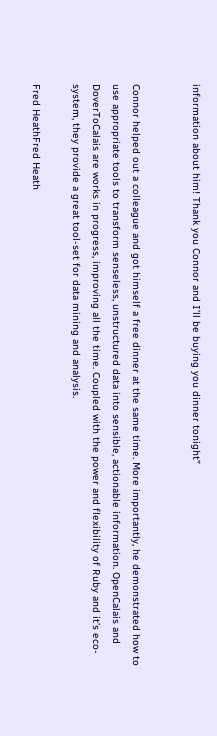information about him! Thank you Connor and I’ll be buying you dinner tonight”


Connor helped out a colleague and got himself a free dinner at the same time. More importantly, he demonstrated how to use appropriate tools to transform senseless, unstructured data into sensible, actionable information. OpenCalais and DoverToCalais are works in progress, improving all the time. Coupled with the power and flexibility of Ruby and it’s eco-system, they provide a great tool-set for data mining and analysis.

Fred HeathFred Heath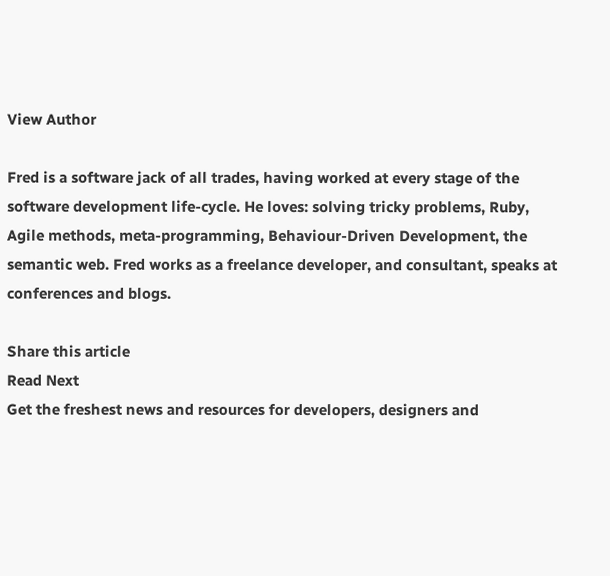View Author

Fred is a software jack of all trades, having worked at every stage of the software development life-cycle. He loves: solving tricky problems, Ruby, Agile methods, meta-programming, Behaviour-Driven Development, the semantic web. Fred works as a freelance developer, and consultant, speaks at conferences and blogs.

Share this article
Read Next
Get the freshest news and resources for developers, designers and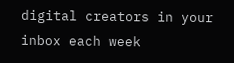digital creators in your inbox each week